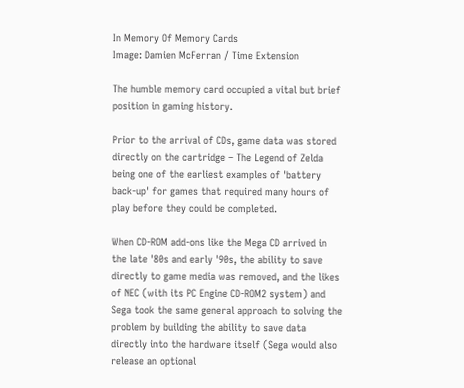In Memory Of Memory Cards
Image: Damien McFerran / Time Extension

The humble memory card occupied a vital but brief position in gaming history.

Prior to the arrival of CDs, game data was stored directly on the cartridge – The Legend of Zelda being one of the earliest examples of 'battery back-up' for games that required many hours of play before they could be completed.

When CD-ROM add-ons like the Mega CD arrived in the late '80s and early '90s, the ability to save directly to game media was removed, and the likes of NEC (with its PC Engine CD-ROM2 system) and Sega took the same general approach to solving the problem by building the ability to save data directly into the hardware itself (Sega would also release an optional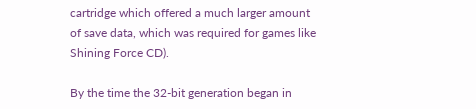cartridge which offered a much larger amount of save data, which was required for games like Shining Force CD).

By the time the 32-bit generation began in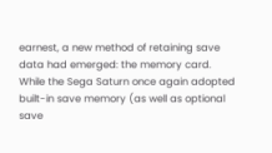earnest, a new method of retaining save data had emerged: the memory card. While the Sega Saturn once again adopted built-in save memory (as well as optional save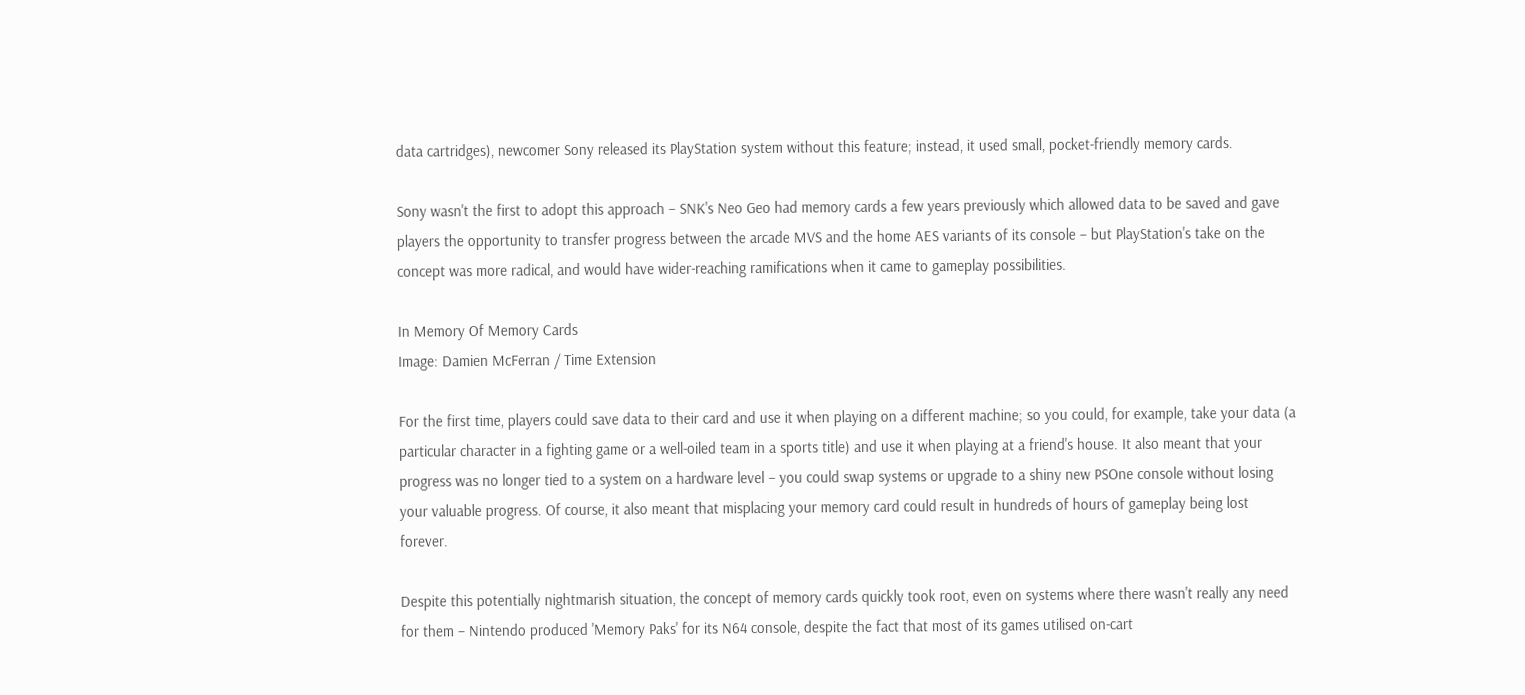data cartridges), newcomer Sony released its PlayStation system without this feature; instead, it used small, pocket-friendly memory cards.

Sony wasn't the first to adopt this approach – SNK's Neo Geo had memory cards a few years previously which allowed data to be saved and gave players the opportunity to transfer progress between the arcade MVS and the home AES variants of its console – but PlayStation's take on the concept was more radical, and would have wider-reaching ramifications when it came to gameplay possibilities.

In Memory Of Memory Cards
Image: Damien McFerran / Time Extension

For the first time, players could save data to their card and use it when playing on a different machine; so you could, for example, take your data (a particular character in a fighting game or a well-oiled team in a sports title) and use it when playing at a friend's house. It also meant that your progress was no longer tied to a system on a hardware level – you could swap systems or upgrade to a shiny new PSOne console without losing your valuable progress. Of course, it also meant that misplacing your memory card could result in hundreds of hours of gameplay being lost forever.

Despite this potentially nightmarish situation, the concept of memory cards quickly took root, even on systems where there wasn't really any need for them – Nintendo produced 'Memory Paks' for its N64 console, despite the fact that most of its games utilised on-cart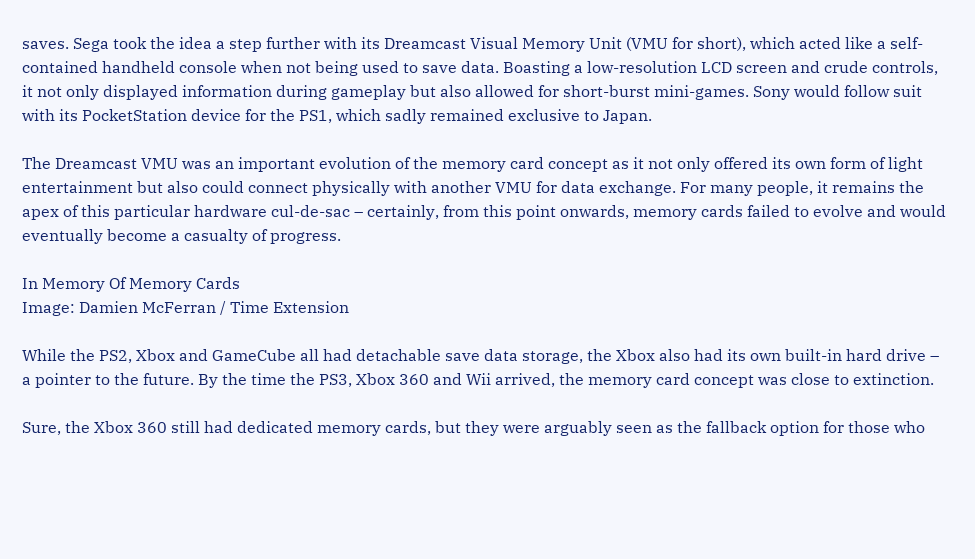saves. Sega took the idea a step further with its Dreamcast Visual Memory Unit (VMU for short), which acted like a self-contained handheld console when not being used to save data. Boasting a low-resolution LCD screen and crude controls, it not only displayed information during gameplay but also allowed for short-burst mini-games. Sony would follow suit with its PocketStation device for the PS1, which sadly remained exclusive to Japan.

The Dreamcast VMU was an important evolution of the memory card concept as it not only offered its own form of light entertainment but also could connect physically with another VMU for data exchange. For many people, it remains the apex of this particular hardware cul-de-sac – certainly, from this point onwards, memory cards failed to evolve and would eventually become a casualty of progress.

In Memory Of Memory Cards
Image: Damien McFerran / Time Extension

While the PS2, Xbox and GameCube all had detachable save data storage, the Xbox also had its own built-in hard drive – a pointer to the future. By the time the PS3, Xbox 360 and Wii arrived, the memory card concept was close to extinction.

Sure, the Xbox 360 still had dedicated memory cards, but they were arguably seen as the fallback option for those who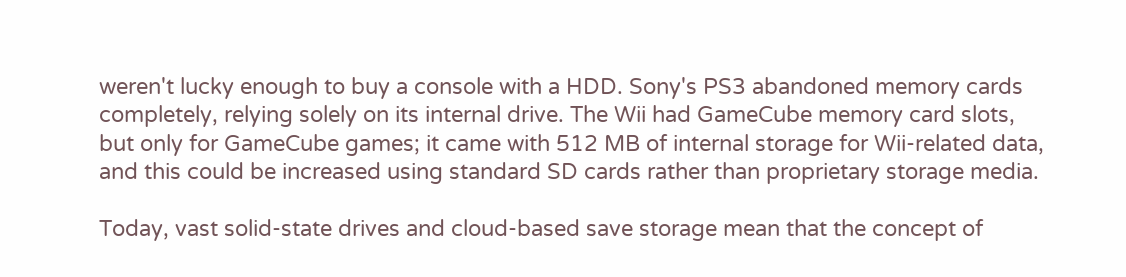weren't lucky enough to buy a console with a HDD. Sony's PS3 abandoned memory cards completely, relying solely on its internal drive. The Wii had GameCube memory card slots, but only for GameCube games; it came with 512 MB of internal storage for Wii-related data, and this could be increased using standard SD cards rather than proprietary storage media.

Today, vast solid-state drives and cloud-based save storage mean that the concept of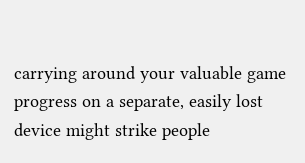carrying around your valuable game progress on a separate, easily lost device might strike people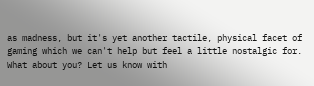as madness, but it's yet another tactile, physical facet of gaming which we can't help but feel a little nostalgic for. What about you? Let us know with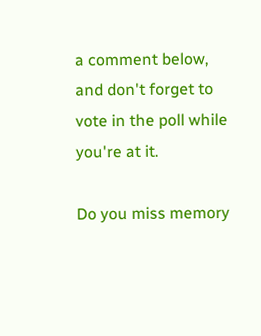a comment below, and don't forget to vote in the poll while you're at it.

Do you miss memory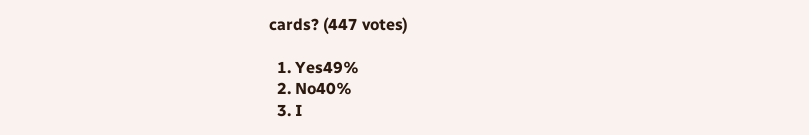cards? (447 votes)

  1. Yes49%
  2. No40%
  3. I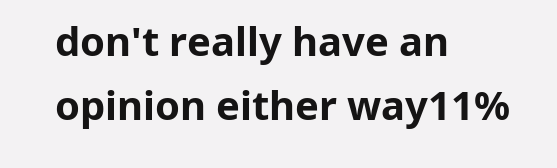don't really have an opinion either way11%